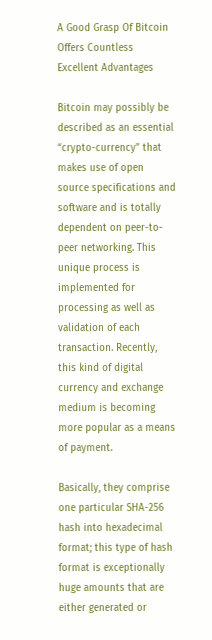A Good Grasp Of Bitcoin Offers Countless Excellent Advantages

Bitcoin may possibly be described as an essential “crypto-currency” that makes use of open source specifications and software and is totally dependent on peer-to-peer networking. This unique process is implemented for processing as well as validation of each transaction. Recently, this kind of digital currency and exchange medium is becoming more popular as a means of payment.

Basically, they comprise one particular SHA-256 hash into hexadecimal format; this type of hash format is exceptionally huge amounts that are either generated or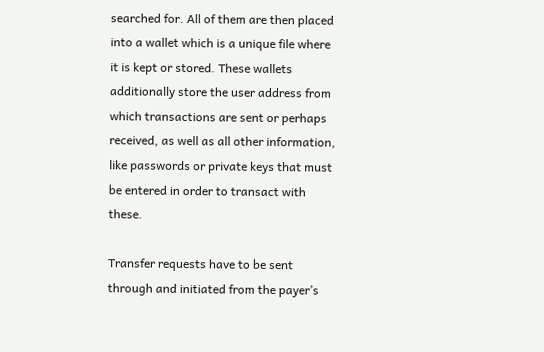searched for. All of them are then placed into a wallet which is a unique file where it is kept or stored. These wallets additionally store the user address from which transactions are sent or perhaps received, as well as all other information, like passwords or private keys that must be entered in order to transact with these.

Transfer requests have to be sent through and initiated from the payer’s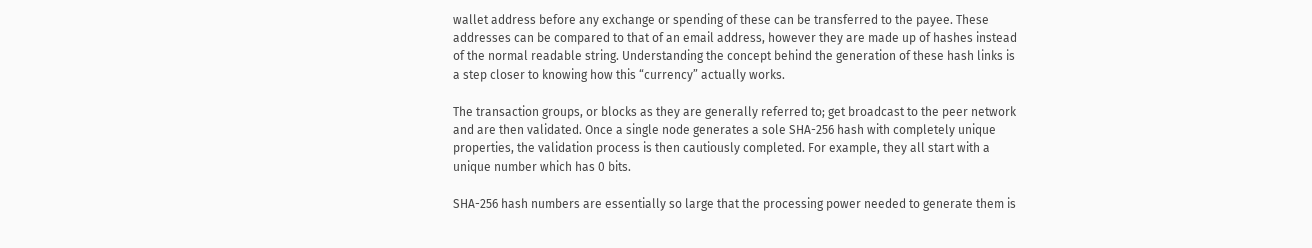wallet address before any exchange or spending of these can be transferred to the payee. These addresses can be compared to that of an email address, however they are made up of hashes instead of the normal readable string. Understanding the concept behind the generation of these hash links is a step closer to knowing how this “currency” actually works.

The transaction groups, or blocks as they are generally referred to; get broadcast to the peer network and are then validated. Once a single node generates a sole SHA-256 hash with completely unique properties, the validation process is then cautiously completed. For example, they all start with a unique number which has 0 bits.

SHA-256 hash numbers are essentially so large that the processing power needed to generate them is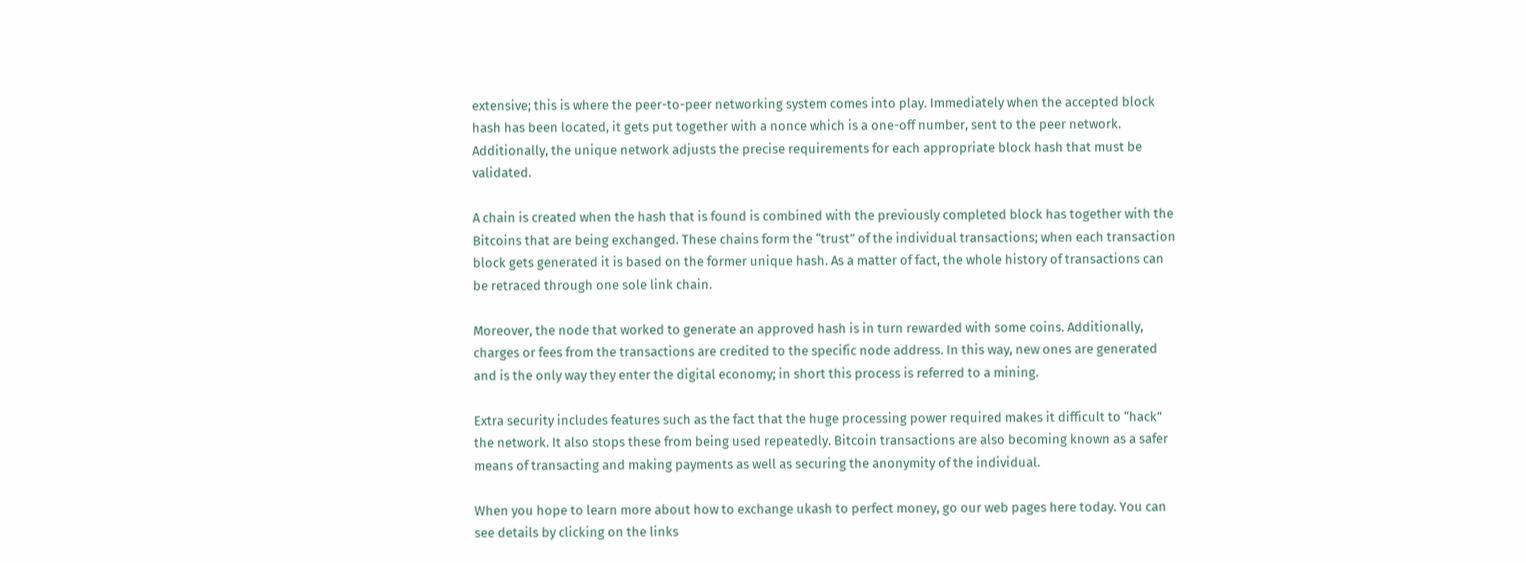extensive; this is where the peer-to-peer networking system comes into play. Immediately when the accepted block hash has been located, it gets put together with a nonce which is a one-off number, sent to the peer network. Additionally, the unique network adjusts the precise requirements for each appropriate block hash that must be validated.

A chain is created when the hash that is found is combined with the previously completed block has together with the Bitcoins that are being exchanged. These chains form the “trust” of the individual transactions; when each transaction block gets generated it is based on the former unique hash. As a matter of fact, the whole history of transactions can be retraced through one sole link chain.

Moreover, the node that worked to generate an approved hash is in turn rewarded with some coins. Additionally, charges or fees from the transactions are credited to the specific node address. In this way, new ones are generated and is the only way they enter the digital economy; in short this process is referred to a mining.

Extra security includes features such as the fact that the huge processing power required makes it difficult to “hack” the network. It also stops these from being used repeatedly. Bitcoin transactions are also becoming known as a safer means of transacting and making payments as well as securing the anonymity of the individual.

When you hope to learn more about how to exchange ukash to perfect money, go our web pages here today. You can see details by clicking on the links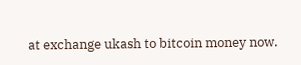at exchange ukash to bitcoin money now.